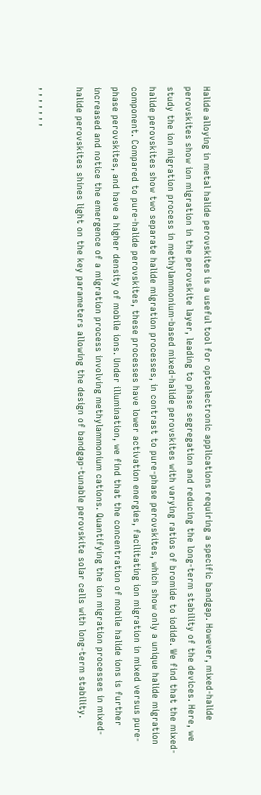Halide alloying in metal halide perovskites is a useful tool for optoelectronic applications requiring a specific bandgap. However, mixed-halide perovskites show ion migration in the perovskite layer, leading to phase segregation and reducing the long-term stability of the devices. Here, we study the ion migration process in methylammonium-based mixed-halide perovskites with varying ratios of bromide to iodide. We find that the mixed-halide perovskites show two separate halide migration processes, in contrast to pure-phase perovskites, which show only a unique halide migration component. Compared to pure-halide perovskites, these processes have lower activation energies, facilitating ion migration in mixed versus pure-phase perovskites, and have a higher density of mobile ions. Under illumination, we find that the concentration of mobile halide ions is further increased and notice the emergence of a migration process involving methylammonium cations. Quantifying the ion migration processes in mixed-halide perovskites shines light on the key parameters allowing the design of bandgap-tunable perovskite solar cells with long-term stability.

, , , , , , ,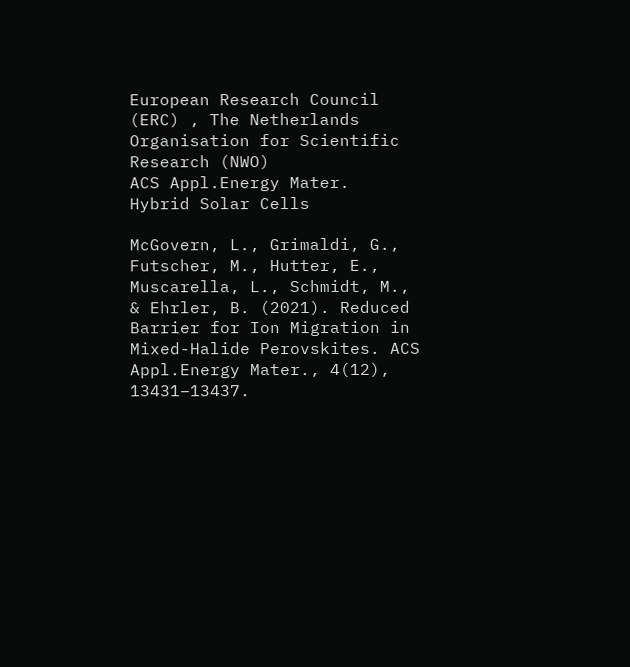European Research Council (ERC) , The Netherlands Organisation for Scientific Research (NWO)
ACS Appl.Energy Mater.
Hybrid Solar Cells

McGovern, L., Grimaldi, G., Futscher, M., Hutter, E., Muscarella, L., Schmidt, M., & Ehrler, B. (2021). Reduced Barrier for Ion Migration in Mixed-Halide Perovskites. ACS Appl.Energy Mater., 4(12), 13431–13437.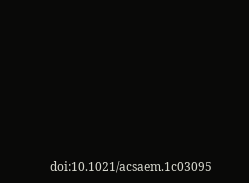doi:10.1021/acsaem.1c03095